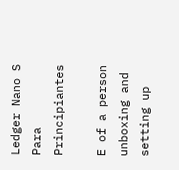Ledger Nano S Para Principiantes

E of a person unboxing and setting up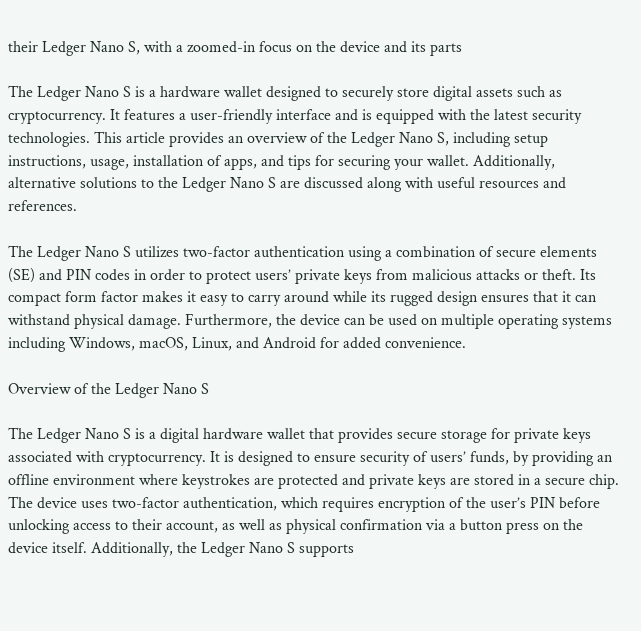their Ledger Nano S, with a zoomed-in focus on the device and its parts

The Ledger Nano S is a hardware wallet designed to securely store digital assets such as cryptocurrency. It features a user-friendly interface and is equipped with the latest security technologies. This article provides an overview of the Ledger Nano S, including setup instructions, usage, installation of apps, and tips for securing your wallet. Additionally, alternative solutions to the Ledger Nano S are discussed along with useful resources and references.

The Ledger Nano S utilizes two-factor authentication using a combination of secure elements (SE) and PIN codes in order to protect users’ private keys from malicious attacks or theft. Its compact form factor makes it easy to carry around while its rugged design ensures that it can withstand physical damage. Furthermore, the device can be used on multiple operating systems including Windows, macOS, Linux, and Android for added convenience.

Overview of the Ledger Nano S

The Ledger Nano S is a digital hardware wallet that provides secure storage for private keys associated with cryptocurrency. It is designed to ensure security of users’ funds, by providing an offline environment where keystrokes are protected and private keys are stored in a secure chip. The device uses two-factor authentication, which requires encryption of the user’s PIN before unlocking access to their account, as well as physical confirmation via a button press on the device itself. Additionally, the Ledger Nano S supports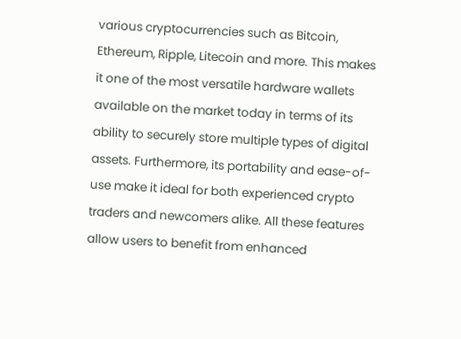various cryptocurrencies such as Bitcoin, Ethereum, Ripple, Litecoin and more. This makes it one of the most versatile hardware wallets available on the market today in terms of its ability to securely store multiple types of digital assets. Furthermore, its portability and ease-of-use make it ideal for both experienced crypto traders and newcomers alike. All these features allow users to benefit from enhanced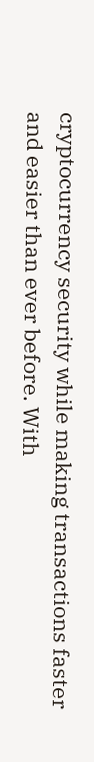cryptocurrency security while making transactions faster and easier than ever before. With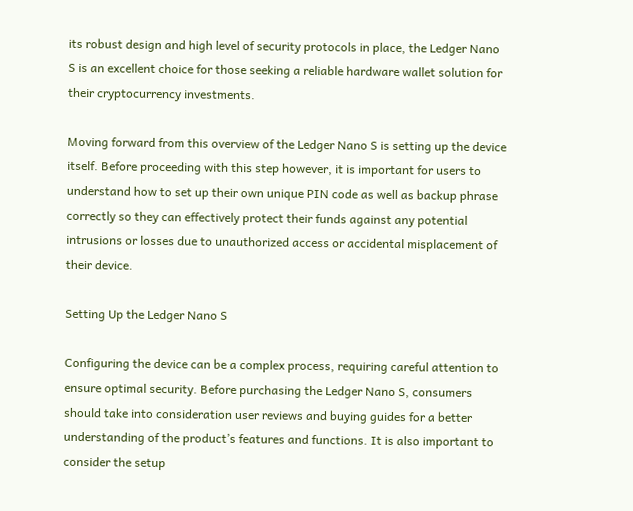its robust design and high level of security protocols in place, the Ledger Nano S is an excellent choice for those seeking a reliable hardware wallet solution for their cryptocurrency investments.

Moving forward from this overview of the Ledger Nano S is setting up the device itself. Before proceeding with this step however, it is important for users to understand how to set up their own unique PIN code as well as backup phrase correctly so they can effectively protect their funds against any potential intrusions or losses due to unauthorized access or accidental misplacement of their device.

Setting Up the Ledger Nano S

Configuring the device can be a complex process, requiring careful attention to ensure optimal security. Before purchasing the Ledger Nano S, consumers should take into consideration user reviews and buying guides for a better understanding of the product’s features and functions. It is also important to consider the setup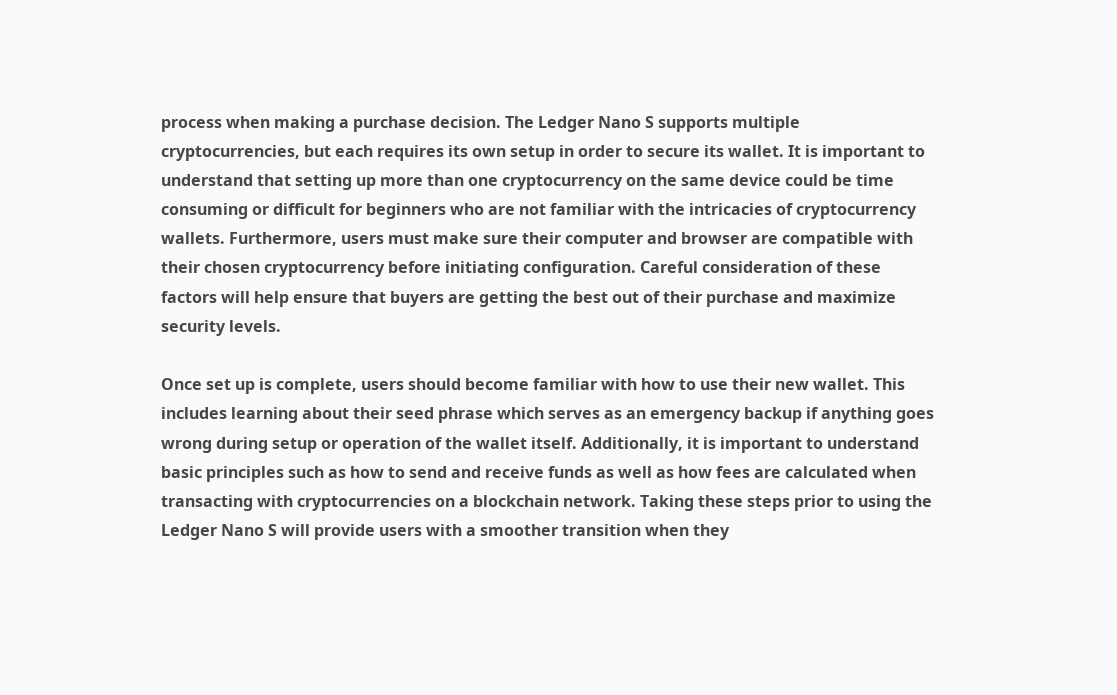process when making a purchase decision. The Ledger Nano S supports multiple cryptocurrencies, but each requires its own setup in order to secure its wallet. It is important to understand that setting up more than one cryptocurrency on the same device could be time consuming or difficult for beginners who are not familiar with the intricacies of cryptocurrency wallets. Furthermore, users must make sure their computer and browser are compatible with their chosen cryptocurrency before initiating configuration. Careful consideration of these factors will help ensure that buyers are getting the best out of their purchase and maximize security levels.

Once set up is complete, users should become familiar with how to use their new wallet. This includes learning about their seed phrase which serves as an emergency backup if anything goes wrong during setup or operation of the wallet itself. Additionally, it is important to understand basic principles such as how to send and receive funds as well as how fees are calculated when transacting with cryptocurrencies on a blockchain network. Taking these steps prior to using the Ledger Nano S will provide users with a smoother transition when they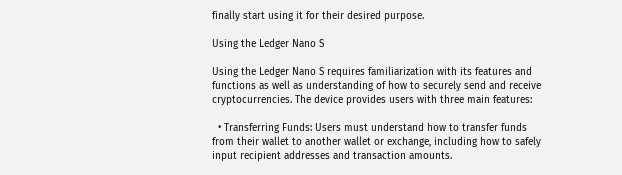finally start using it for their desired purpose.

Using the Ledger Nano S

Using the Ledger Nano S requires familiarization with its features and functions as well as understanding of how to securely send and receive cryptocurrencies. The device provides users with three main features:

  • Transferring Funds: Users must understand how to transfer funds from their wallet to another wallet or exchange, including how to safely input recipient addresses and transaction amounts.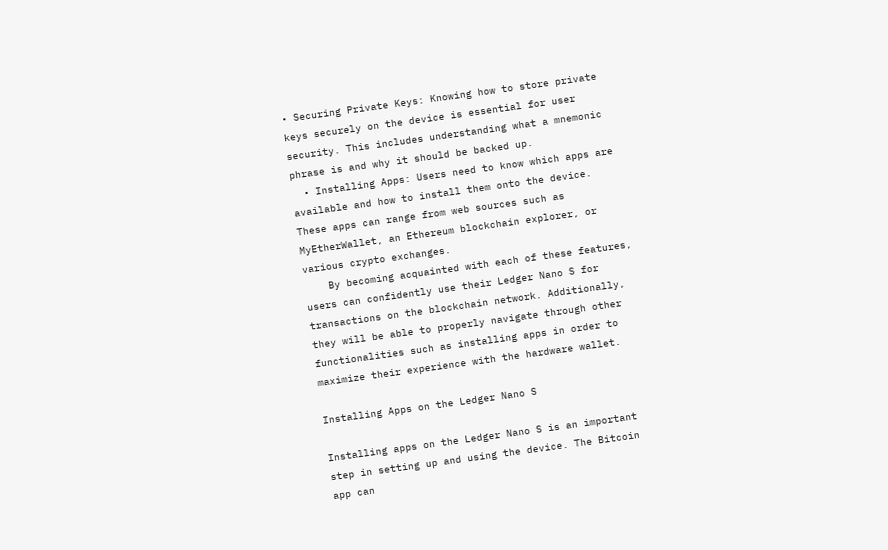• Securing Private Keys: Knowing how to store private keys securely on the device is essential for user security. This includes understanding what a mnemonic phrase is and why it should be backed up.
  • Installing Apps: Users need to know which apps are available and how to install them onto the device. These apps can range from web sources such as MyEtherWallet, an Ethereum blockchain explorer, or various crypto exchanges.
    By becoming acquainted with each of these features, users can confidently use their Ledger Nano S for transactions on the blockchain network. Additionally, they will be able to properly navigate through other functionalities such as installing apps in order to maximize their experience with the hardware wallet.

Installing Apps on the Ledger Nano S

Installing apps on the Ledger Nano S is an important step in setting up and using the device. The Bitcoin app can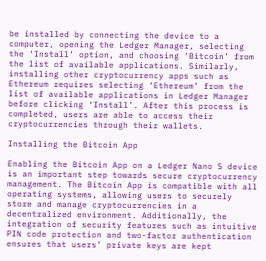be installed by connecting the device to a computer, opening the Ledger Manager, selecting the ‘Install’ option, and choosing ‘Bitcoin’ from the list of available applications. Similarly, installing other cryptocurrency apps such as Ethereum requires selecting ‘Ethereum’ from the list of available applications in Ledger Manager before clicking ‘Install’. After this process is completed, users are able to access their cryptocurrencies through their wallets.

Installing the Bitcoin App

Enabling the Bitcoin App on a Ledger Nano S device is an important step towards secure cryptocurrency management. The Bitcoin App is compatible with all operating systems, allowing users to securely store and manage cryptocurrencies in a decentralized environment. Additionally, the integration of security features such as intuitive PIN code protection and two-factor authentication ensures that users’ private keys are kept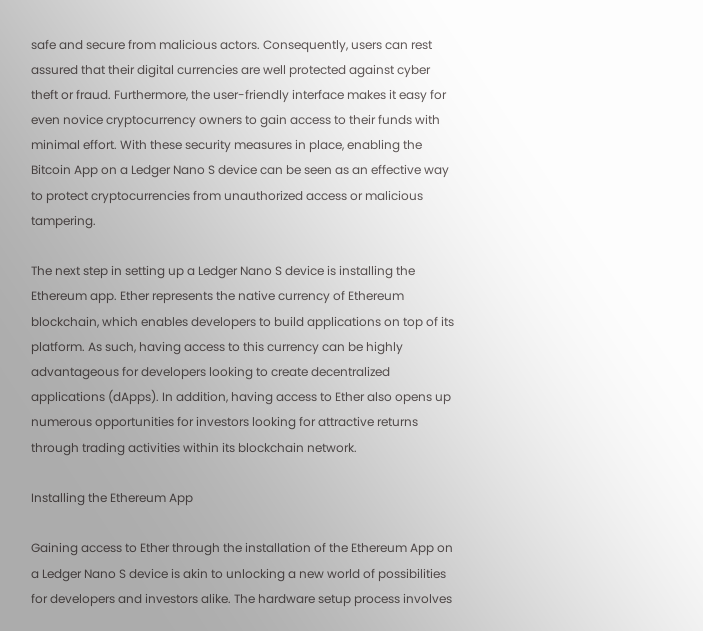safe and secure from malicious actors. Consequently, users can rest assured that their digital currencies are well protected against cyber theft or fraud. Furthermore, the user-friendly interface makes it easy for even novice cryptocurrency owners to gain access to their funds with minimal effort. With these security measures in place, enabling the Bitcoin App on a Ledger Nano S device can be seen as an effective way to protect cryptocurrencies from unauthorized access or malicious tampering.

The next step in setting up a Ledger Nano S device is installing the Ethereum app. Ether represents the native currency of Ethereum blockchain, which enables developers to build applications on top of its platform. As such, having access to this currency can be highly advantageous for developers looking to create decentralized applications (dApps). In addition, having access to Ether also opens up numerous opportunities for investors looking for attractive returns through trading activities within its blockchain network.

Installing the Ethereum App

Gaining access to Ether through the installation of the Ethereum App on a Ledger Nano S device is akin to unlocking a new world of possibilities for developers and investors alike. The hardware setup process involves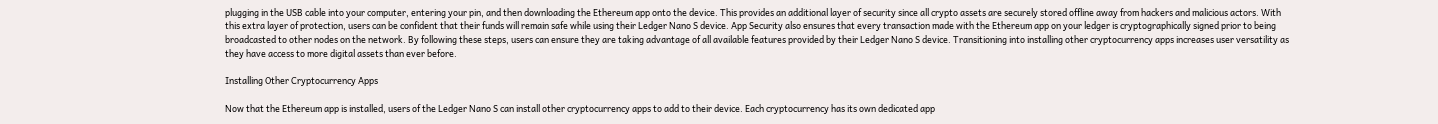plugging in the USB cable into your computer, entering your pin, and then downloading the Ethereum app onto the device. This provides an additional layer of security since all crypto assets are securely stored offline away from hackers and malicious actors. With this extra layer of protection, users can be confident that their funds will remain safe while using their Ledger Nano S device. App Security also ensures that every transaction made with the Ethereum app on your ledger is cryptographically signed prior to being broadcasted to other nodes on the network. By following these steps, users can ensure they are taking advantage of all available features provided by their Ledger Nano S device. Transitioning into installing other cryptocurrency apps increases user versatility as they have access to more digital assets than ever before.

Installing Other Cryptocurrency Apps

Now that the Ethereum app is installed, users of the Ledger Nano S can install other cryptocurrency apps to add to their device. Each cryptocurrency has its own dedicated app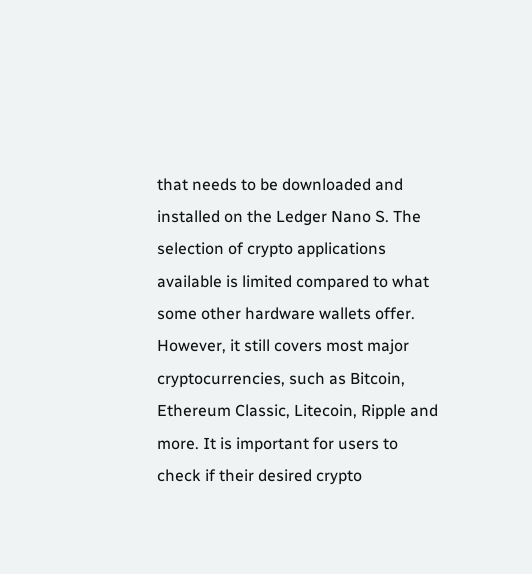that needs to be downloaded and installed on the Ledger Nano S. The selection of crypto applications available is limited compared to what some other hardware wallets offer. However, it still covers most major cryptocurrencies, such as Bitcoin, Ethereum Classic, Litecoin, Ripple and more. It is important for users to check if their desired crypto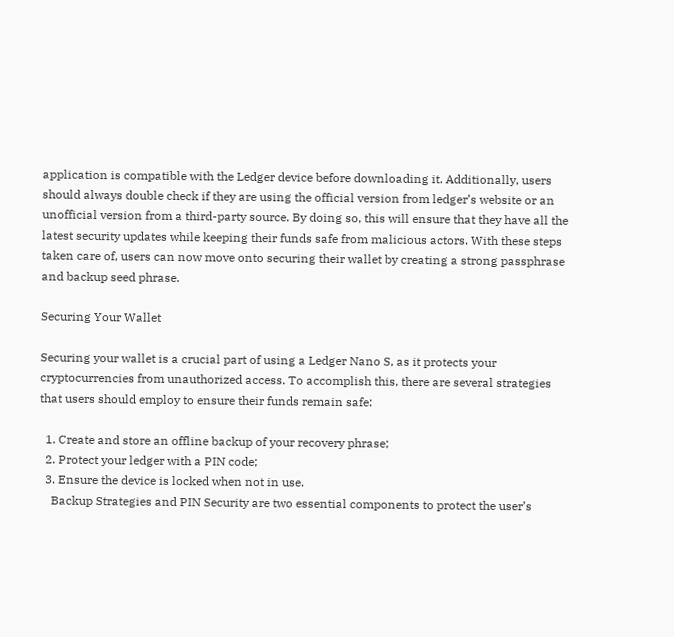application is compatible with the Ledger device before downloading it. Additionally, users should always double check if they are using the official version from ledger’s website or an unofficial version from a third-party source. By doing so, this will ensure that they have all the latest security updates while keeping their funds safe from malicious actors. With these steps taken care of, users can now move onto securing their wallet by creating a strong passphrase and backup seed phrase.

Securing Your Wallet

Securing your wallet is a crucial part of using a Ledger Nano S, as it protects your cryptocurrencies from unauthorized access. To accomplish this, there are several strategies that users should employ to ensure their funds remain safe:

  1. Create and store an offline backup of your recovery phrase;
  2. Protect your ledger with a PIN code;
  3. Ensure the device is locked when not in use.
    Backup Strategies and PIN Security are two essential components to protect the user’s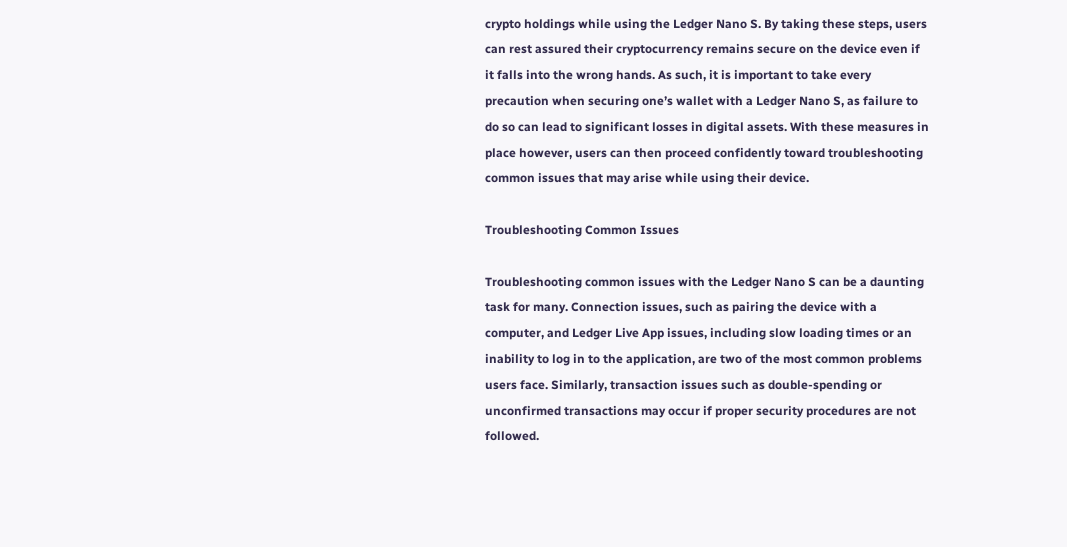crypto holdings while using the Ledger Nano S. By taking these steps, users can rest assured their cryptocurrency remains secure on the device even if it falls into the wrong hands. As such, it is important to take every precaution when securing one’s wallet with a Ledger Nano S, as failure to do so can lead to significant losses in digital assets. With these measures in place however, users can then proceed confidently toward troubleshooting common issues that may arise while using their device.

Troubleshooting Common Issues

Troubleshooting common issues with the Ledger Nano S can be a daunting task for many. Connection issues, such as pairing the device with a computer, and Ledger Live App issues, including slow loading times or an inability to log in to the application, are two of the most common problems users face. Similarly, transaction issues such as double-spending or unconfirmed transactions may occur if proper security procedures are not followed.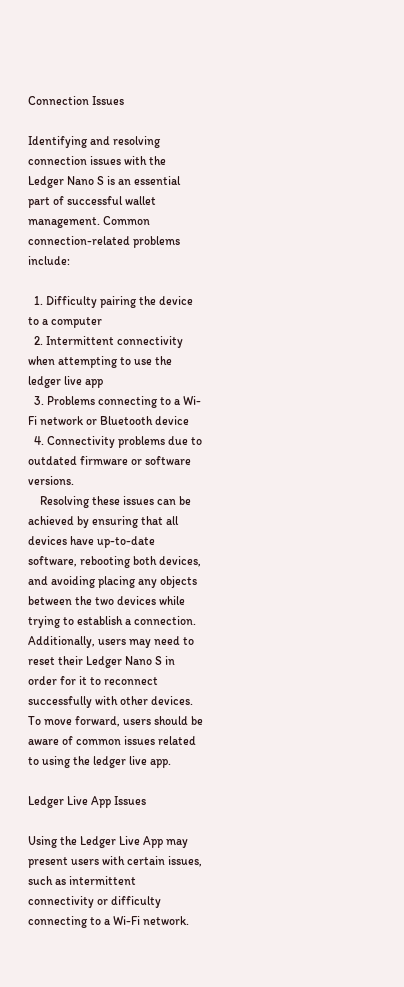Connection Issues

Identifying and resolving connection issues with the Ledger Nano S is an essential part of successful wallet management. Common connection-related problems include:

  1. Difficulty pairing the device to a computer
  2. Intermittent connectivity when attempting to use the ledger live app
  3. Problems connecting to a Wi-Fi network or Bluetooth device
  4. Connectivity problems due to outdated firmware or software versions.
    Resolving these issues can be achieved by ensuring that all devices have up-to-date software, rebooting both devices, and avoiding placing any objects between the two devices while trying to establish a connection. Additionally, users may need to reset their Ledger Nano S in order for it to reconnect successfully with other devices. To move forward, users should be aware of common issues related to using the ledger live app.

Ledger Live App Issues

Using the Ledger Live App may present users with certain issues, such as intermittent connectivity or difficulty connecting to a Wi-Fi network.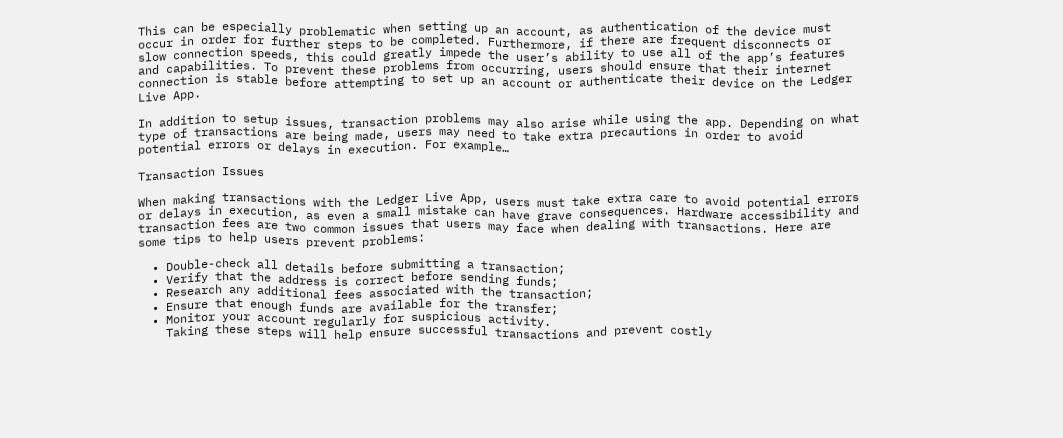This can be especially problematic when setting up an account, as authentication of the device must occur in order for further steps to be completed. Furthermore, if there are frequent disconnects or slow connection speeds, this could greatly impede the user’s ability to use all of the app’s features and capabilities. To prevent these problems from occurring, users should ensure that their internet connection is stable before attempting to set up an account or authenticate their device on the Ledger Live App.

In addition to setup issues, transaction problems may also arise while using the app. Depending on what type of transactions are being made, users may need to take extra precautions in order to avoid potential errors or delays in execution. For example…

Transaction Issues

When making transactions with the Ledger Live App, users must take extra care to avoid potential errors or delays in execution, as even a small mistake can have grave consequences. Hardware accessibility and transaction fees are two common issues that users may face when dealing with transactions. Here are some tips to help users prevent problems:

  • Double-check all details before submitting a transaction;
  • Verify that the address is correct before sending funds;
  • Research any additional fees associated with the transaction;
  • Ensure that enough funds are available for the transfer;
  • Monitor your account regularly for suspicious activity.
    Taking these steps will help ensure successful transactions and prevent costly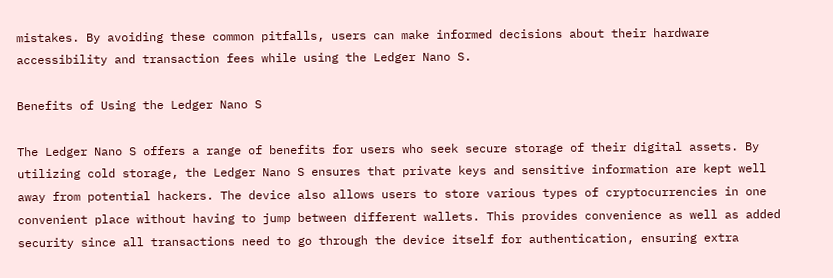mistakes. By avoiding these common pitfalls, users can make informed decisions about their hardware accessibility and transaction fees while using the Ledger Nano S.

Benefits of Using the Ledger Nano S

The Ledger Nano S offers a range of benefits for users who seek secure storage of their digital assets. By utilizing cold storage, the Ledger Nano S ensures that private keys and sensitive information are kept well away from potential hackers. The device also allows users to store various types of cryptocurrencies in one convenient place without having to jump between different wallets. This provides convenience as well as added security since all transactions need to go through the device itself for authentication, ensuring extra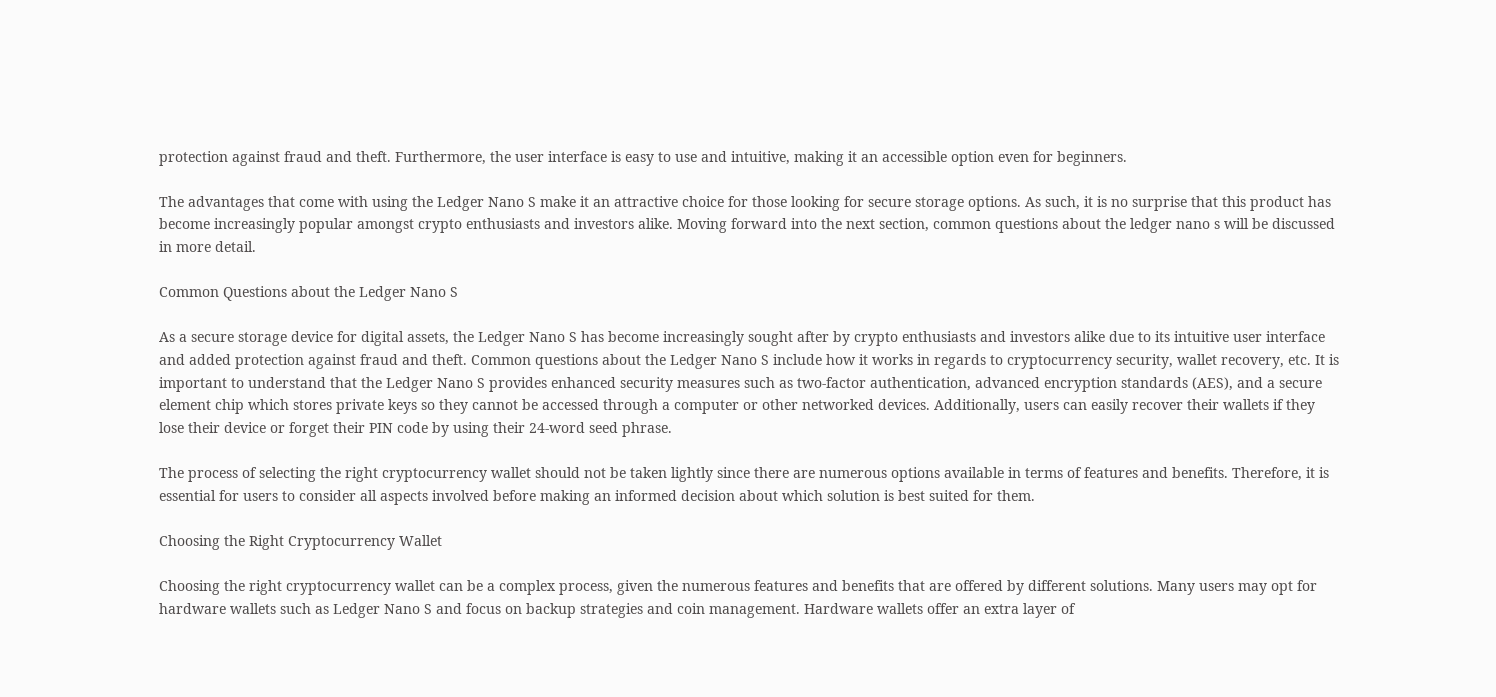protection against fraud and theft. Furthermore, the user interface is easy to use and intuitive, making it an accessible option even for beginners.

The advantages that come with using the Ledger Nano S make it an attractive choice for those looking for secure storage options. As such, it is no surprise that this product has become increasingly popular amongst crypto enthusiasts and investors alike. Moving forward into the next section, common questions about the ledger nano s will be discussed in more detail.

Common Questions about the Ledger Nano S

As a secure storage device for digital assets, the Ledger Nano S has become increasingly sought after by crypto enthusiasts and investors alike due to its intuitive user interface and added protection against fraud and theft. Common questions about the Ledger Nano S include how it works in regards to cryptocurrency security, wallet recovery, etc. It is important to understand that the Ledger Nano S provides enhanced security measures such as two-factor authentication, advanced encryption standards (AES), and a secure element chip which stores private keys so they cannot be accessed through a computer or other networked devices. Additionally, users can easily recover their wallets if they lose their device or forget their PIN code by using their 24-word seed phrase.

The process of selecting the right cryptocurrency wallet should not be taken lightly since there are numerous options available in terms of features and benefits. Therefore, it is essential for users to consider all aspects involved before making an informed decision about which solution is best suited for them.

Choosing the Right Cryptocurrency Wallet

Choosing the right cryptocurrency wallet can be a complex process, given the numerous features and benefits that are offered by different solutions. Many users may opt for hardware wallets such as Ledger Nano S and focus on backup strategies and coin management. Hardware wallets offer an extra layer of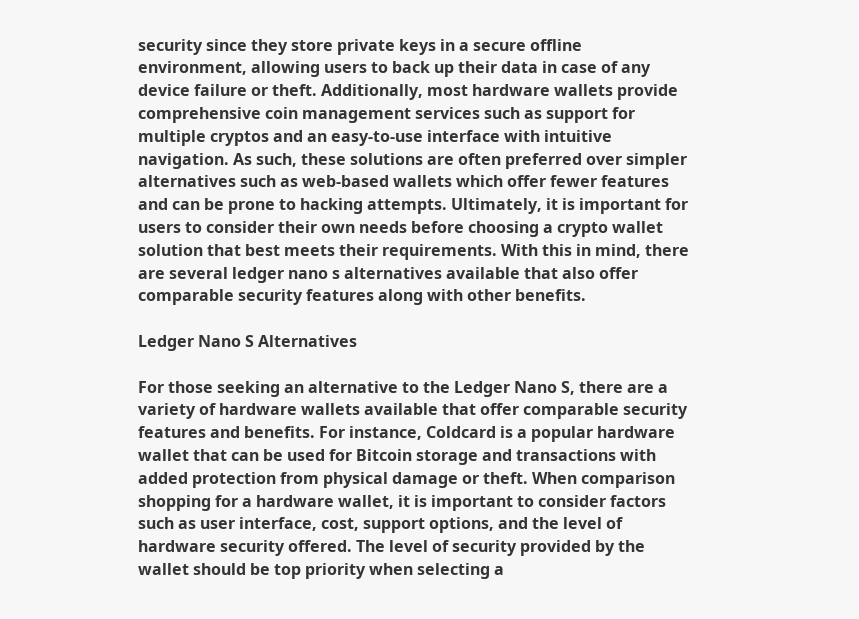security since they store private keys in a secure offline environment, allowing users to back up their data in case of any device failure or theft. Additionally, most hardware wallets provide comprehensive coin management services such as support for multiple cryptos and an easy-to-use interface with intuitive navigation. As such, these solutions are often preferred over simpler alternatives such as web-based wallets which offer fewer features and can be prone to hacking attempts. Ultimately, it is important for users to consider their own needs before choosing a crypto wallet solution that best meets their requirements. With this in mind, there are several ledger nano s alternatives available that also offer comparable security features along with other benefits.

Ledger Nano S Alternatives

For those seeking an alternative to the Ledger Nano S, there are a variety of hardware wallets available that offer comparable security features and benefits. For instance, Coldcard is a popular hardware wallet that can be used for Bitcoin storage and transactions with added protection from physical damage or theft. When comparison shopping for a hardware wallet, it is important to consider factors such as user interface, cost, support options, and the level of hardware security offered. The level of security provided by the wallet should be top priority when selecting a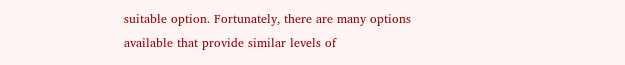suitable option. Fortunately, there are many options available that provide similar levels of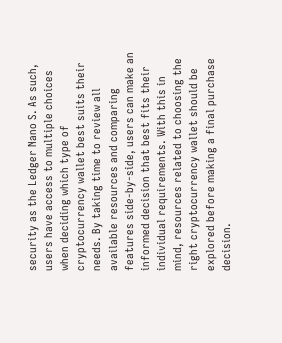security as the Ledger Nano S. As such, users have access to multiple choices when deciding which type of cryptocurrency wallet best suits their needs. By taking time to review all available resources and comparing features side-by-side, users can make an informed decision that best fits their individual requirements. With this in mind, resources related to choosing the right cryptocurrency wallet should be explored before making a final purchase decision.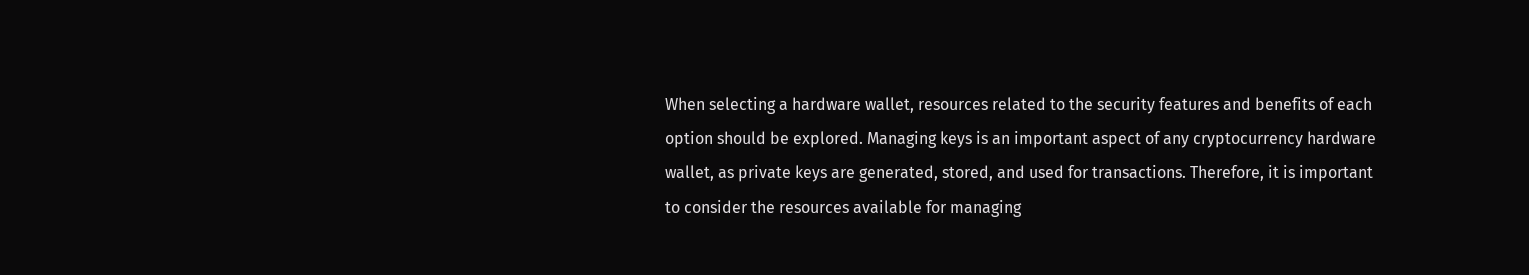When selecting a hardware wallet, resources related to the security features and benefits of each option should be explored. Managing keys is an important aspect of any cryptocurrency hardware wallet, as private keys are generated, stored, and used for transactions. Therefore, it is important to consider the resources available for managing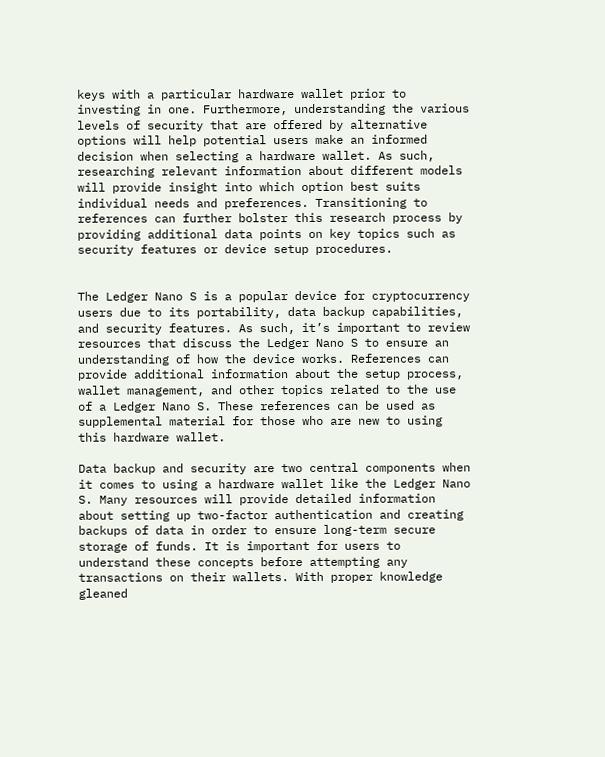keys with a particular hardware wallet prior to investing in one. Furthermore, understanding the various levels of security that are offered by alternative options will help potential users make an informed decision when selecting a hardware wallet. As such, researching relevant information about different models will provide insight into which option best suits individual needs and preferences. Transitioning to references can further bolster this research process by providing additional data points on key topics such as security features or device setup procedures.


The Ledger Nano S is a popular device for cryptocurrency users due to its portability, data backup capabilities, and security features. As such, it’s important to review resources that discuss the Ledger Nano S to ensure an understanding of how the device works. References can provide additional information about the setup process, wallet management, and other topics related to the use of a Ledger Nano S. These references can be used as supplemental material for those who are new to using this hardware wallet.

Data backup and security are two central components when it comes to using a hardware wallet like the Ledger Nano S. Many resources will provide detailed information about setting up two-factor authentication and creating backups of data in order to ensure long-term secure storage of funds. It is important for users to understand these concepts before attempting any transactions on their wallets. With proper knowledge gleaned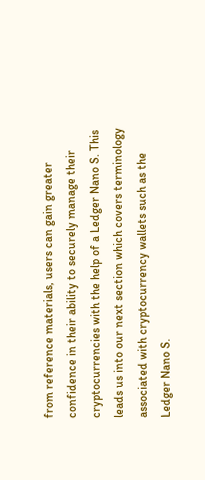from reference materials, users can gain greater confidence in their ability to securely manage their cryptocurrencies with the help of a Ledger Nano S. This leads us into our next section which covers terminology associated with cryptocurrency wallets such as the Ledger Nano S.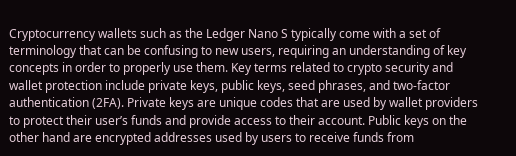Cryptocurrency wallets such as the Ledger Nano S typically come with a set of terminology that can be confusing to new users, requiring an understanding of key concepts in order to properly use them. Key terms related to crypto security and wallet protection include private keys, public keys, seed phrases, and two-factor authentication (2FA). Private keys are unique codes that are used by wallet providers to protect their user’s funds and provide access to their account. Public keys on the other hand are encrypted addresses used by users to receive funds from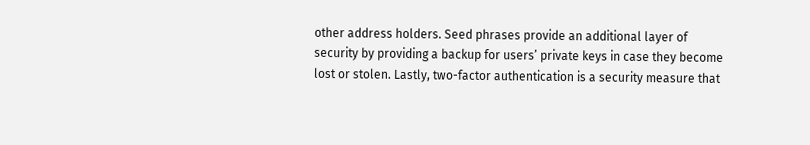other address holders. Seed phrases provide an additional layer of security by providing a backup for users’ private keys in case they become lost or stolen. Lastly, two-factor authentication is a security measure that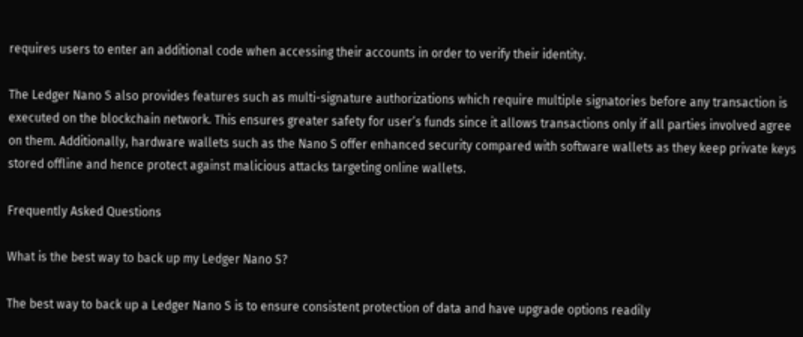requires users to enter an additional code when accessing their accounts in order to verify their identity.

The Ledger Nano S also provides features such as multi-signature authorizations which require multiple signatories before any transaction is executed on the blockchain network. This ensures greater safety for user’s funds since it allows transactions only if all parties involved agree on them. Additionally, hardware wallets such as the Nano S offer enhanced security compared with software wallets as they keep private keys stored offline and hence protect against malicious attacks targeting online wallets.

Frequently Asked Questions

What is the best way to back up my Ledger Nano S?

The best way to back up a Ledger Nano S is to ensure consistent protection of data and have upgrade options readily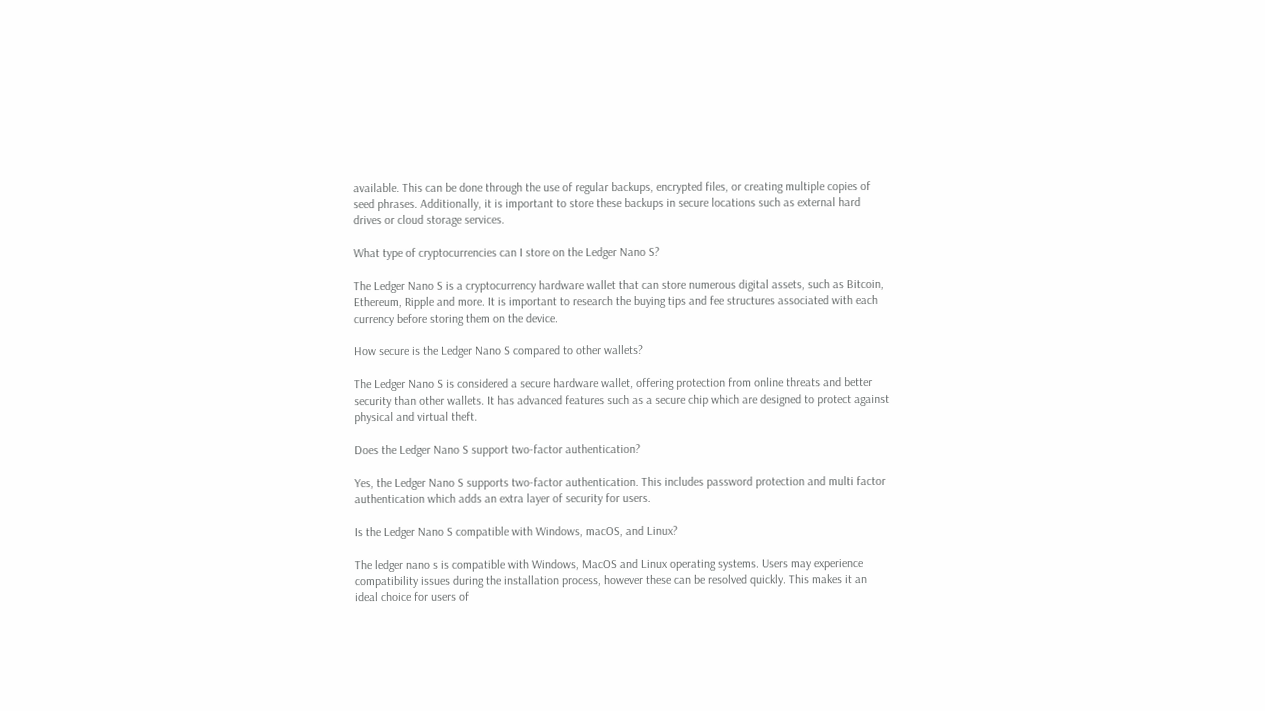available. This can be done through the use of regular backups, encrypted files, or creating multiple copies of seed phrases. Additionally, it is important to store these backups in secure locations such as external hard drives or cloud storage services.

What type of cryptocurrencies can I store on the Ledger Nano S?

The Ledger Nano S is a cryptocurrency hardware wallet that can store numerous digital assets, such as Bitcoin, Ethereum, Ripple and more. It is important to research the buying tips and fee structures associated with each currency before storing them on the device.

How secure is the Ledger Nano S compared to other wallets?

The Ledger Nano S is considered a secure hardware wallet, offering protection from online threats and better security than other wallets. It has advanced features such as a secure chip which are designed to protect against physical and virtual theft.

Does the Ledger Nano S support two-factor authentication?

Yes, the Ledger Nano S supports two-factor authentication. This includes password protection and multi factor authentication which adds an extra layer of security for users.

Is the Ledger Nano S compatible with Windows, macOS, and Linux?

The ledger nano s is compatible with Windows, MacOS and Linux operating systems. Users may experience compatibility issues during the installation process, however these can be resolved quickly. This makes it an ideal choice for users of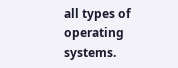all types of operating systems.